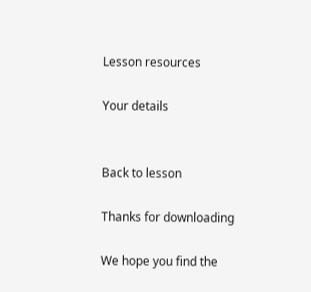Lesson resources

Your details


Back to lesson

Thanks for downloading

We hope you find the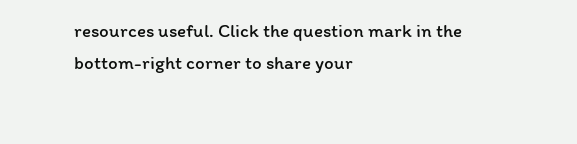resources useful. Click the question mark in the bottom-right corner to share your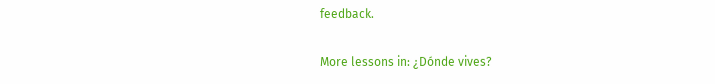feedback.

More lessons in: ¿Dónde vives?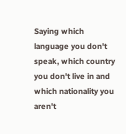Saying which language you don't speak, which country you don't live in and which nationality you aren't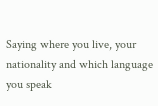Saying where you live, your nationality and which language you speak